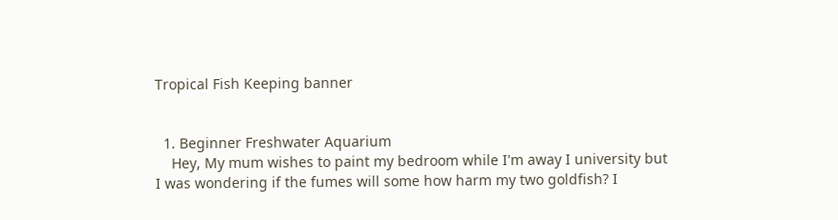Tropical Fish Keeping banner


  1. Beginner Freshwater Aquarium
    Hey, My mum wishes to paint my bedroom while I'm away I university but I was wondering if the fumes will some how harm my two goldfish? I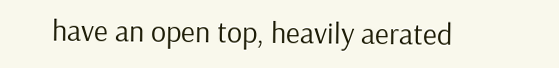have an open top, heavily aerated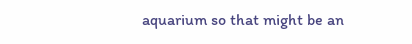aquarium so that might be an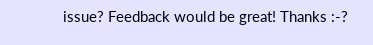issue? Feedback would be great! Thanks :-?